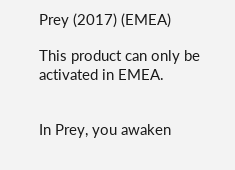Prey (2017) (EMEA)

This product can only be activated in EMEA.


In Prey, you awaken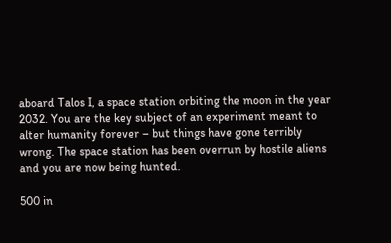aboard Talos I, a space station orbiting the moon in the year 2032. You are the key subject of an experiment meant to alter humanity forever – but things have gone terribly wrong. The space station has been overrun by hostile aliens and you are now being hunted.

500 in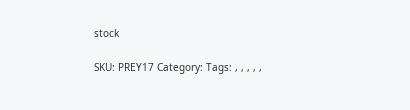stock

SKU: PREY17 Category: Tags: , , , , ,